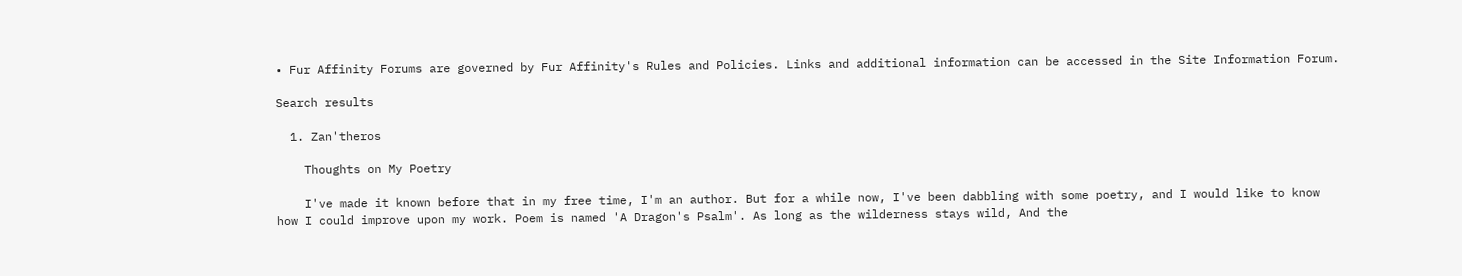• Fur Affinity Forums are governed by Fur Affinity's Rules and Policies. Links and additional information can be accessed in the Site Information Forum.

Search results

  1. Zan'theros

    Thoughts on My Poetry

    I've made it known before that in my free time, I'm an author. But for a while now, I've been dabbling with some poetry, and I would like to know how I could improve upon my work. Poem is named 'A Dragon's Psalm'. As long as the wilderness stays wild, And the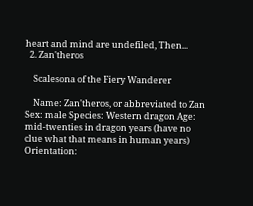heart and mind are undefiled, Then...
  2. Zan'theros

    Scalesona of the Fiery Wanderer

    Name: Zan'theros, or abbreviated to Zan Sex: male Species: Western dragon Age: mid-twenties in dragon years (have no clue what that means in human years) Orientation: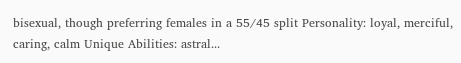bisexual, though preferring females in a 55/45 split Personality: loyal, merciful, caring, calm Unique Abilities: astral...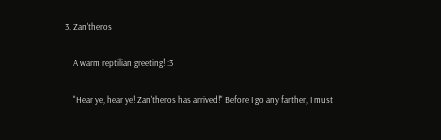3. Zan'theros

    A warm reptilian greeting! :3

    "Hear ye, hear ye! Zan'theros has arrived!" Before I go any farther, I must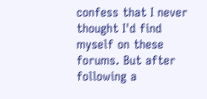confess that I never thought I'd find myself on these forums. But after following a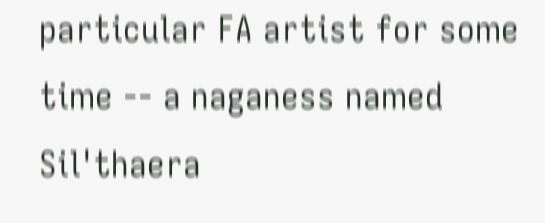particular FA artist for some time -- a naganess named Sil'thaera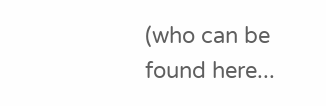(who can be found here...